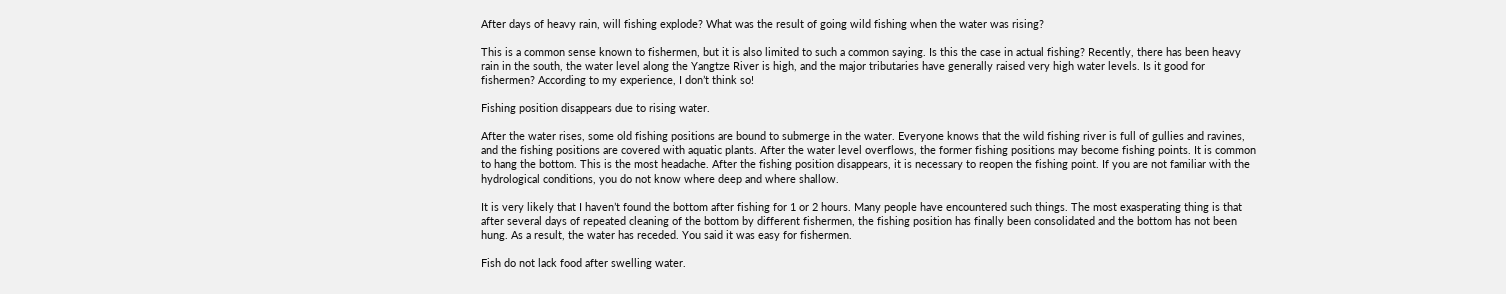After days of heavy rain, will fishing explode? What was the result of going wild fishing when the water was rising?

This is a common sense known to fishermen, but it is also limited to such a common saying. Is this the case in actual fishing? Recently, there has been heavy rain in the south, the water level along the Yangtze River is high, and the major tributaries have generally raised very high water levels. Is it good for fishermen? According to my experience, I don’t think so!

Fishing position disappears due to rising water.

After the water rises, some old fishing positions are bound to submerge in the water. Everyone knows that the wild fishing river is full of gullies and ravines, and the fishing positions are covered with aquatic plants. After the water level overflows, the former fishing positions may become fishing points. It is common to hang the bottom. This is the most headache. After the fishing position disappears, it is necessary to reopen the fishing point. If you are not familiar with the hydrological conditions, you do not know where deep and where shallow.

It is very likely that I haven’t found the bottom after fishing for 1 or 2 hours. Many people have encountered such things. The most exasperating thing is that after several days of repeated cleaning of the bottom by different fishermen, the fishing position has finally been consolidated and the bottom has not been hung. As a result, the water has receded. You said it was easy for fishermen.

Fish do not lack food after swelling water.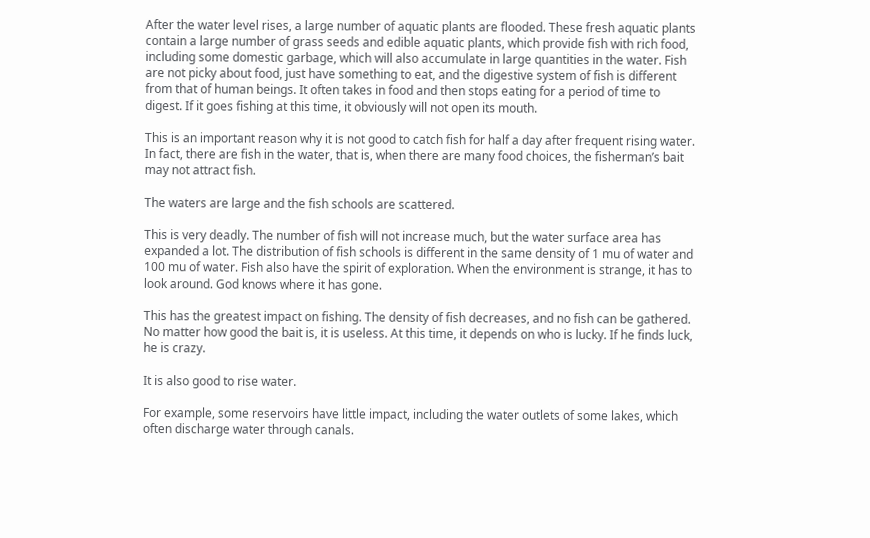After the water level rises, a large number of aquatic plants are flooded. These fresh aquatic plants contain a large number of grass seeds and edible aquatic plants, which provide fish with rich food, including some domestic garbage, which will also accumulate in large quantities in the water. Fish are not picky about food, just have something to eat, and the digestive system of fish is different from that of human beings. It often takes in food and then stops eating for a period of time to digest. If it goes fishing at this time, it obviously will not open its mouth.

This is an important reason why it is not good to catch fish for half a day after frequent rising water. In fact, there are fish in the water, that is, when there are many food choices, the fisherman’s bait may not attract fish.

The waters are large and the fish schools are scattered.

This is very deadly. The number of fish will not increase much, but the water surface area has expanded a lot. The distribution of fish schools is different in the same density of 1 mu of water and 100 mu of water. Fish also have the spirit of exploration. When the environment is strange, it has to look around. God knows where it has gone.

This has the greatest impact on fishing. The density of fish decreases, and no fish can be gathered. No matter how good the bait is, it is useless. At this time, it depends on who is lucky. If he finds luck, he is crazy.

It is also good to rise water.

For example, some reservoirs have little impact, including the water outlets of some lakes, which often discharge water through canals.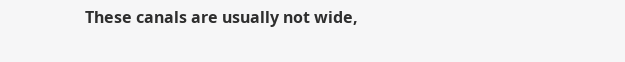These canals are usually not wide,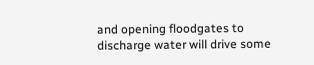and opening floodgates to discharge water will drive some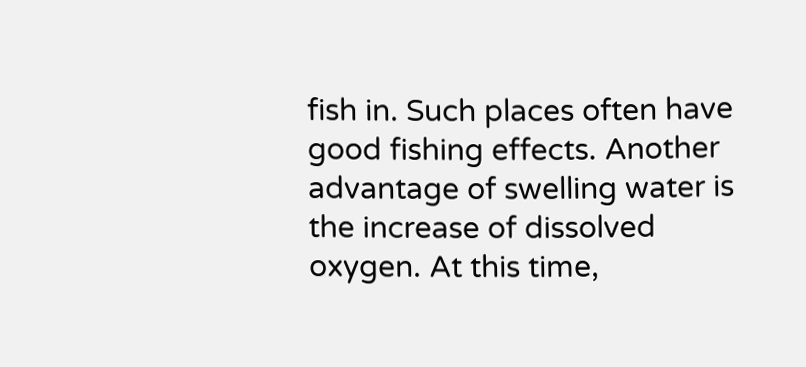fish in. Such places often have good fishing effects. Another advantage of swelling water is the increase of dissolved oxygen. At this time,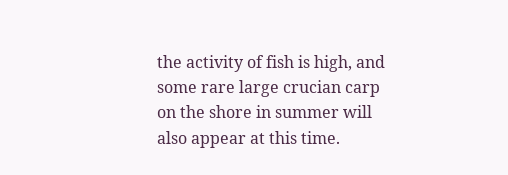the activity of fish is high, and some rare large crucian carp on the shore in summer will also appear at this time.